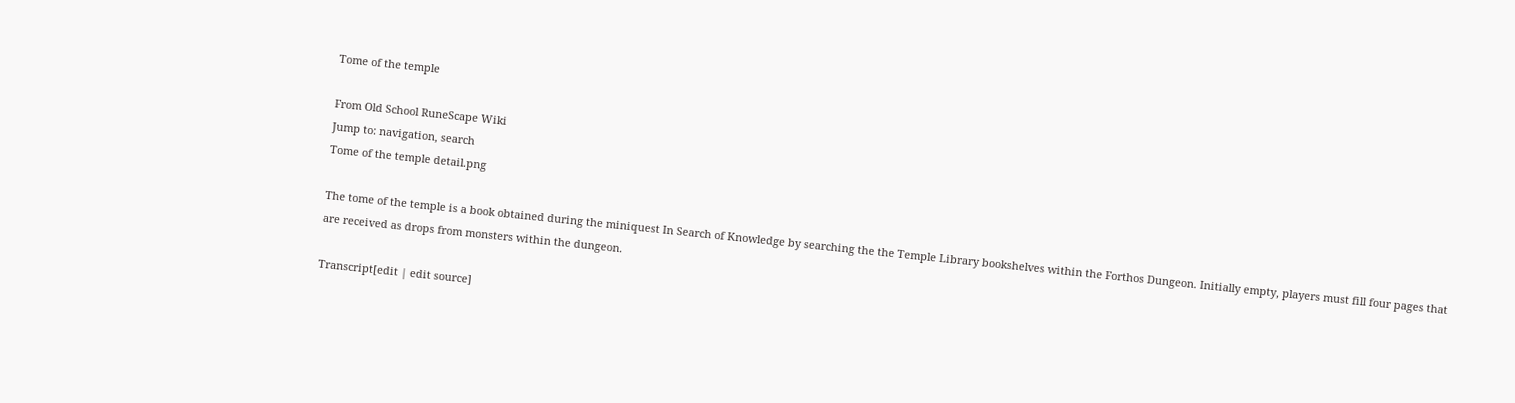Tome of the temple

From Old School RuneScape Wiki
Jump to: navigation, search
Tome of the temple detail.png

The tome of the temple is a book obtained during the miniquest In Search of Knowledge by searching the the Temple Library bookshelves within the Forthos Dungeon. Initially empty, players must fill four pages that are received as drops from monsters within the dungeon.

Transcript[edit | edit source]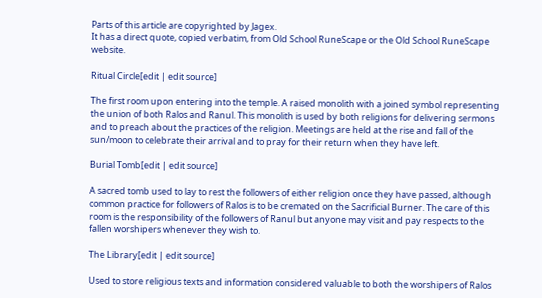Parts of this article are copyrighted by Jagex.
It has a direct quote, copied verbatim, from Old School RuneScape or the Old School RuneScape website.

Ritual Circle[edit | edit source]

The first room upon entering into the temple. A raised monolith with a joined symbol representing the union of both Ralos and Ranul. This monolith is used by both religions for delivering sermons and to preach about the practices of the religion. Meetings are held at the rise and fall of the sun/moon to celebrate their arrival and to pray for their return when they have left.

Burial Tomb[edit | edit source]

A sacred tomb used to lay to rest the followers of either religion once they have passed, although common practice for followers of Ralos is to be cremated on the Sacrificial Burner. The care of this room is the responsibility of the followers of Ranul but anyone may visit and pay respects to the fallen worshipers whenever they wish to.

The Library[edit | edit source]

Used to store religious texts and information considered valuable to both the worshipers of Ralos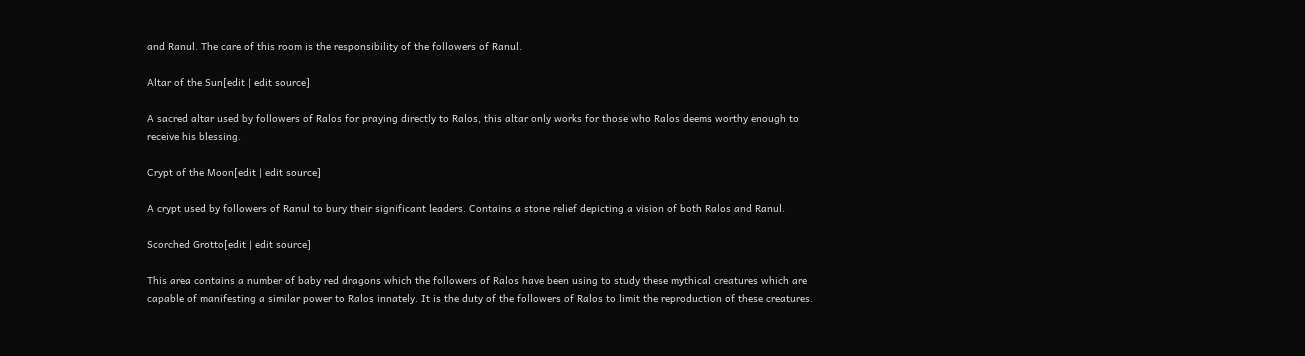and Ranul. The care of this room is the responsibility of the followers of Ranul.

Altar of the Sun[edit | edit source]

A sacred altar used by followers of Ralos for praying directly to Ralos, this altar only works for those who Ralos deems worthy enough to receive his blessing.

Crypt of the Moon[edit | edit source]

A crypt used by followers of Ranul to bury their significant leaders. Contains a stone relief depicting a vision of both Ralos and Ranul.

Scorched Grotto[edit | edit source]

This area contains a number of baby red dragons which the followers of Ralos have been using to study these mythical creatures which are capable of manifesting a similar power to Ralos innately. It is the duty of the followers of Ralos to limit the reproduction of these creatures.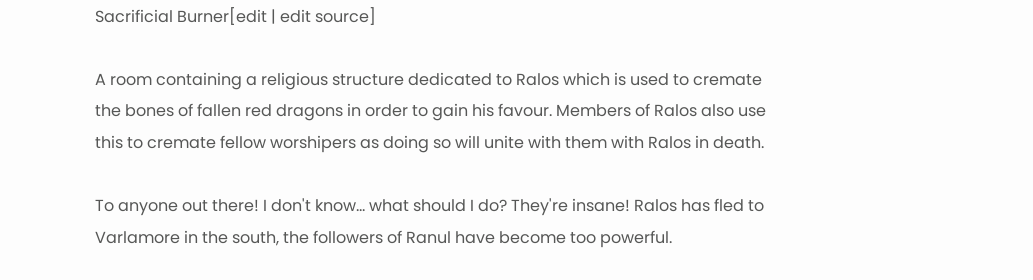Sacrificial Burner[edit | edit source]

A room containing a religious structure dedicated to Ralos which is used to cremate the bones of fallen red dragons in order to gain his favour. Members of Ralos also use this to cremate fellow worshipers as doing so will unite with them with Ralos in death.

To anyone out there! I don't know... what should I do? They're insane! Ralos has fled to Varlamore in the south, the followers of Ranul have become too powerful.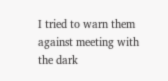I tried to warn them against meeting with the dark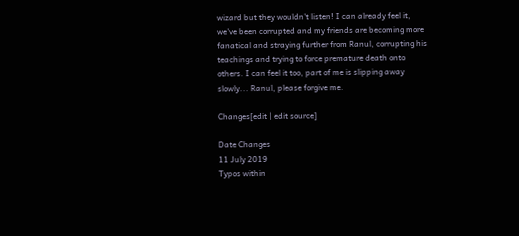wizard but they wouldn't listen! I can already feel it, we've been corrupted and my friends are becoming more fanatical and straying further from Ranul, corrupting his teachings and trying to force premature death onto others. I can feel it too, part of me is slipping away slowly... Ranul, please forgive me.

Changes[edit | edit source]

Date Changes
11 July 2019
Typos within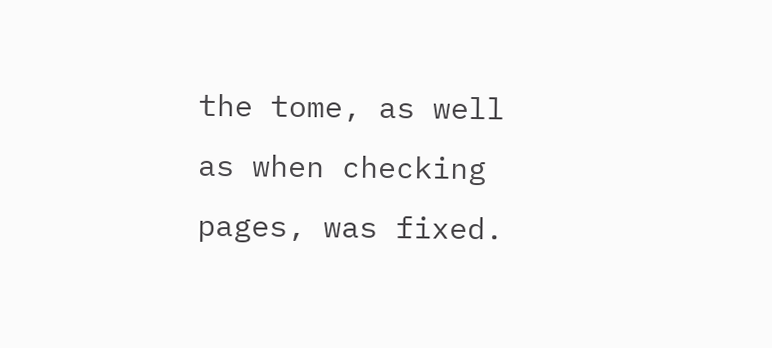the tome, as well as when checking pages, was fixed.